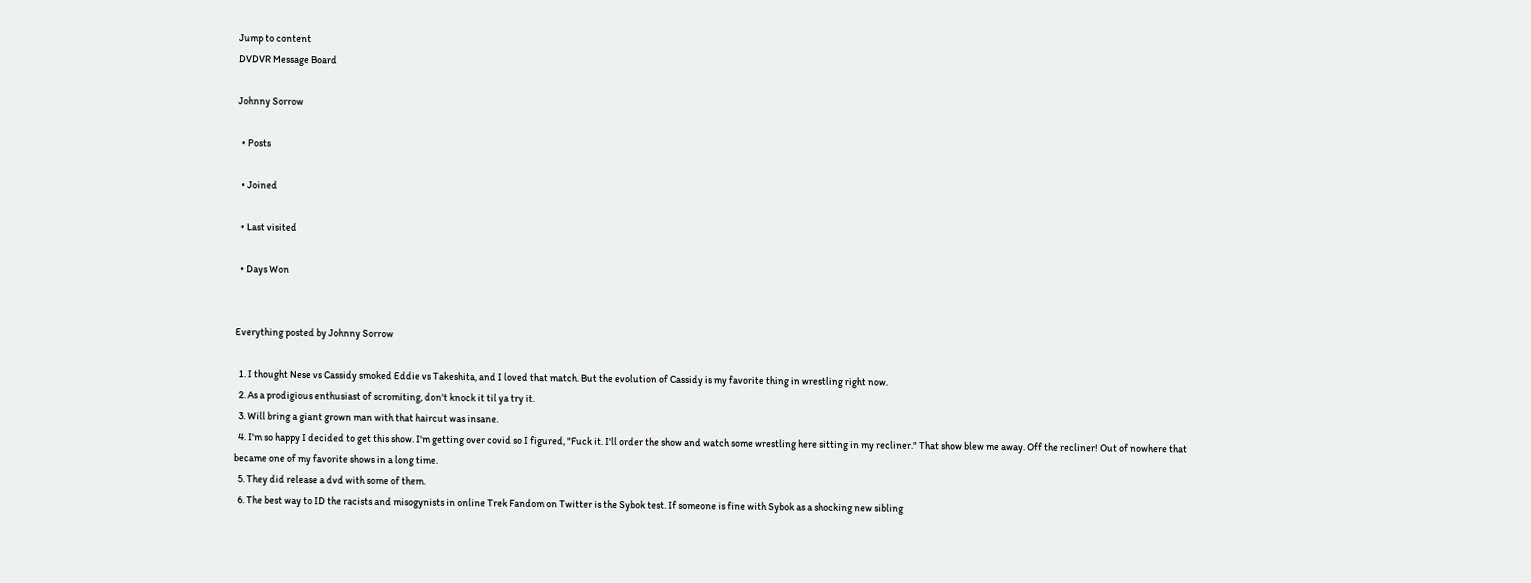Jump to content
DVDVR Message Board

Johnny Sorrow

  • Posts

  • Joined

  • Last visited

  • Days Won


Everything posted by Johnny Sorrow

  1. I thought Nese vs Cassidy smoked Eddie vs Takeshita, and I loved that match. But the evolution of Cassidy is my favorite thing in wrestling right now.
  2. As a prodigious enthusiast of scromiting, don't knock it til ya try it.
  3. Will bring a giant grown man with that haircut was insane.
  4. I'm so happy I decided to get this show. I'm getting over covid so I figured, "Fuck it. I'll order the show and watch some wrestling here sitting in my recliner." That show blew me away. Off the recliner! Out of nowhere that became one of my favorite shows in a long time.
  5. They did release a dvd with some of them.
  6. The best way to ID the racists and misogynists in online Trek Fandom on Twitter is the Sybok test. If someone is fine with Sybok as a shocking new sibling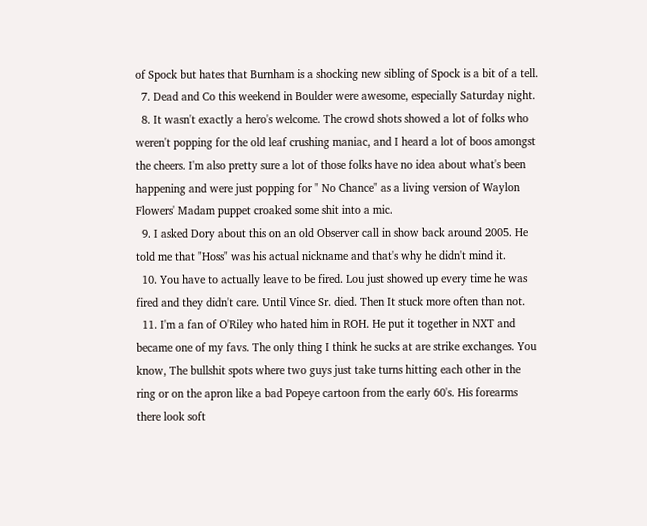of Spock but hates that Burnham is a shocking new sibling of Spock is a bit of a tell.
  7. Dead and Co this weekend in Boulder were awesome, especially Saturday night.
  8. It wasn't exactly a hero's welcome. The crowd shots showed a lot of folks who weren't popping for the old leaf crushing maniac, and I heard a lot of boos amongst the cheers. I'm also pretty sure a lot of those folks have no idea about what's been happening and were just popping for " No Chance" as a living version of Waylon Flowers' Madam puppet croaked some shit into a mic.
  9. I asked Dory about this on an old Observer call in show back around 2005. He told me that "Hoss" was his actual nickname and that's why he didn't mind it.
  10. You have to actually leave to be fired. Lou just showed up every time he was fired and they didn't care. Until Vince Sr. died. Then It stuck more often than not.
  11. I'm a fan of O'Riley who hated him in ROH. He put it together in NXT and became one of my favs. The only thing I think he sucks at are strike exchanges. You know, The bullshit spots where two guys just take turns hitting each other in the ring or on the apron like a bad Popeye cartoon from the early 60's. His forearms there look soft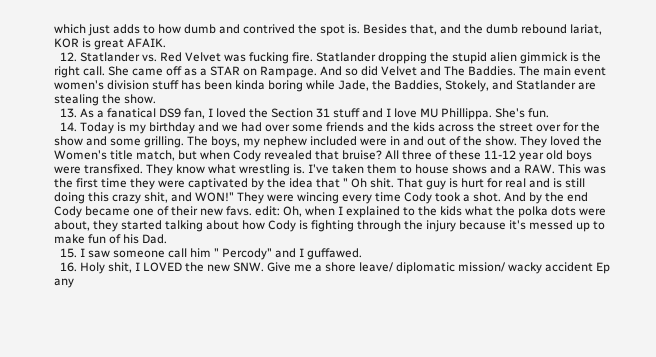which just adds to how dumb and contrived the spot is. Besides that, and the dumb rebound lariat, KOR is great AFAIK.
  12. Statlander vs. Red Velvet was fucking fire. Statlander dropping the stupid alien gimmick is the right call. She came off as a STAR on Rampage. And so did Velvet and The Baddies. The main event women's division stuff has been kinda boring while Jade, the Baddies, Stokely, and Statlander are stealing the show.
  13. As a fanatical DS9 fan, I loved the Section 31 stuff and I love MU Phillippa. She's fun.
  14. Today is my birthday and we had over some friends and the kids across the street over for the show and some grilling. The boys, my nephew included were in and out of the show. They loved the Women's title match, but when Cody revealed that bruise? All three of these 11-12 year old boys were transfixed. They know what wrestling is. I've taken them to house shows and a RAW. This was the first time they were captivated by the idea that " Oh shit. That guy is hurt for real and is still doing this crazy shit, and WON!" They were wincing every time Cody took a shot. And by the end Cody became one of their new favs. edit: Oh, when I explained to the kids what the polka dots were about, they started talking about how Cody is fighting through the injury because it's messed up to make fun of his Dad.
  15. I saw someone call him " Percody" and I guffawed.
  16. Holy shit, I LOVED the new SNW. Give me a shore leave/ diplomatic mission/ wacky accident Ep any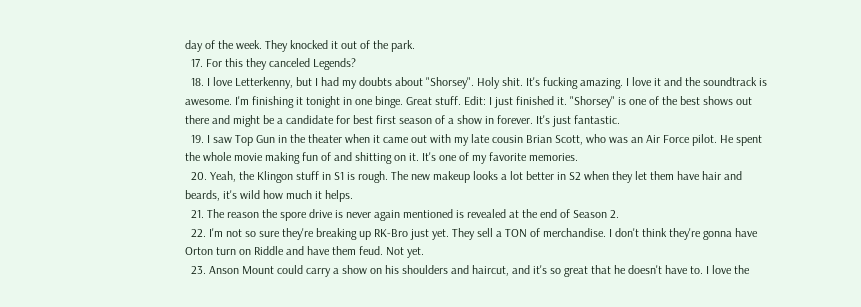day of the week. They knocked it out of the park.
  17. For this they canceled Legends?
  18. I love Letterkenny, but I had my doubts about "Shorsey". Holy shit. It's fucking amazing. I love it and the soundtrack is awesome. I'm finishing it tonight in one binge. Great stuff. Edit: I just finished it. "Shorsey" is one of the best shows out there and might be a candidate for best first season of a show in forever. It's just fantastic.
  19. I saw Top Gun in the theater when it came out with my late cousin Brian Scott, who was an Air Force pilot. He spent the whole movie making fun of and shitting on it. It's one of my favorite memories.
  20. Yeah, the Klingon stuff in S1 is rough. The new makeup looks a lot better in S2 when they let them have hair and beards, it's wild how much it helps.
  21. The reason the spore drive is never again mentioned is revealed at the end of Season 2.
  22. I'm not so sure they're breaking up RK-Bro just yet. They sell a TON of merchandise. I don't think they're gonna have Orton turn on Riddle and have them feud. Not yet.
  23. Anson Mount could carry a show on his shoulders and haircut, and it's so great that he doesn't have to. I love the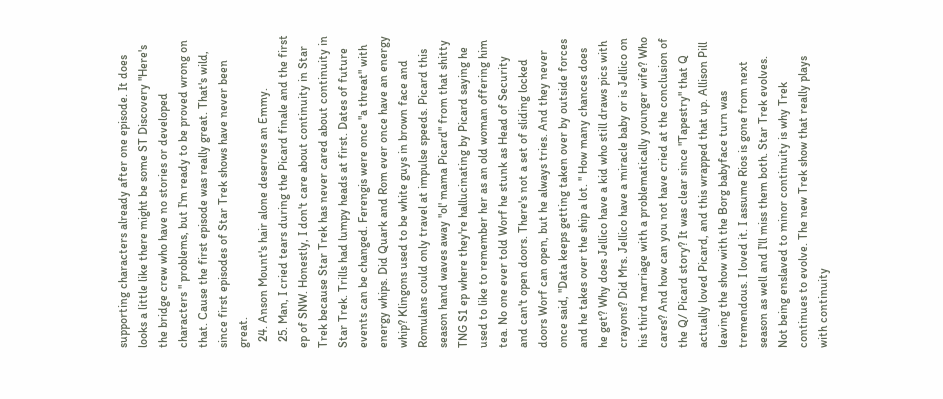supporting characters already after one episode. It does looks a little like there might be some ST Discovery "Here's the bridge crew who have no stories or developed characters " problems, but I'm ready to be proved wrong on that. Cause the first episode was really great. That's wild, since first episodes of Star Trek shows have never been great.
  24. Anson Mount's hair alone deserves an Emmy.
  25. Man, I cried tears during the Picard finale and the first ep of SNW. Honestly, I don't care about continuity in Star Trek because Star Trek has never cared about continuity in Star Trek. Trills had lumpy heads at first. Dates of future events can be changed. Ferengis were once "a threat" with energy whips. Did Quark and Rom ever once have an energy whip? Klingons used to be white guys in brown face and Romulans could only travel at impulse speeds. Picard this season hand waves away "ol' mama Picard" from that shitty TNG S1 ep where they're hallucinating by Picard saying he used to like to remember her as an old woman offering him tea. No one ever told Worf he stunk as Head of Security and can't open doors. There's not a set of sliding locked doors Worf can open, but he always tries. And they never once said, "Data keeps getting taken over by outside forces and he takes over the ship a lot. " How many chances does he get? Why does Jellico have a kid who still draws pics with crayons? Did Mrs. Jellico have a miracle baby or is Jellico on his third marriage with a problematically younger wife? Who cares? And how can you not have cried at the conclusion of the Q/ Picard story? It was clear since "Tapestry" that Q actually loved Picard, and this wrapped that up. Allison Pill leaving the show with the Borg babyface turn was tremendous. I loved it. I assume Rios is gone from next season as well and I'll miss them both. Star Trek evolves. Not being enslaved to minor continuity is why Trek continues to evolve. The new Trek show that really plays with continuity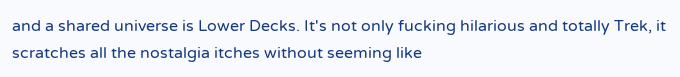and a shared universe is Lower Decks. It's not only fucking hilarious and totally Trek, it scratches all the nostalgia itches without seeming like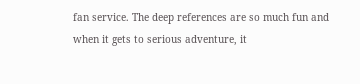fan service. The deep references are so much fun and when it gets to serious adventure, it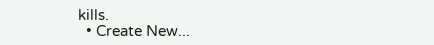kills.
  • Create New...